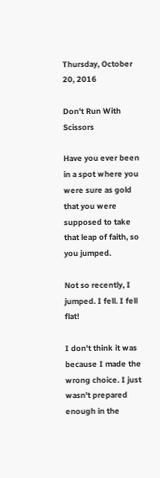Thursday, October 20, 2016

Don't Run With Scissors

Have you ever been in a spot where you were sure as gold that you were supposed to take that leap of faith, so you jumped.

Not so recently, I jumped. I fell. I fell flat!

I don't think it was because I made the wrong choice. I just wasn't prepared enough in the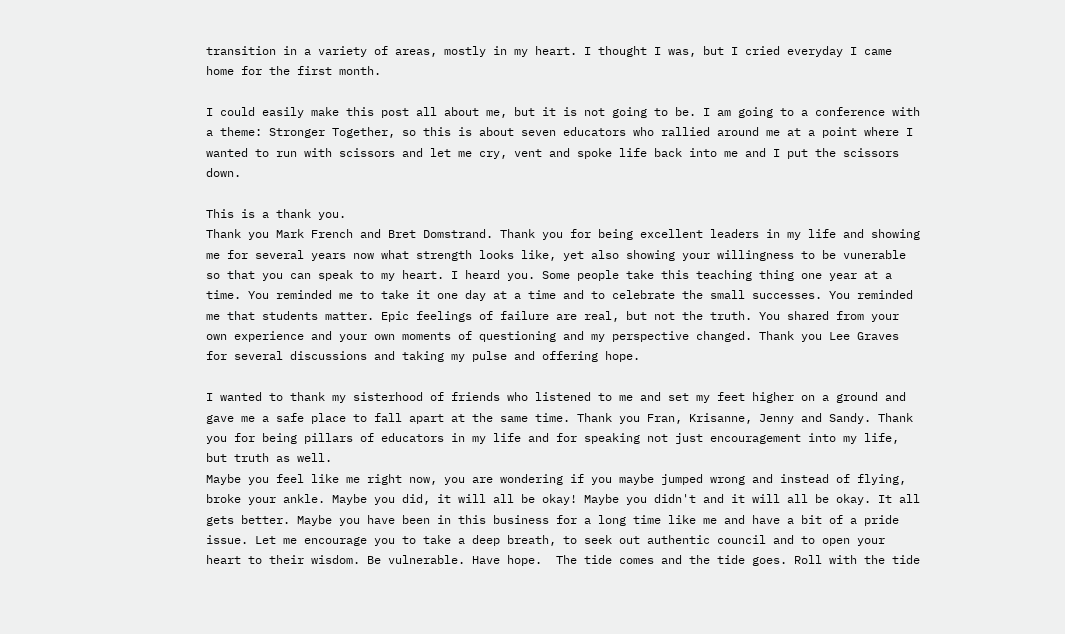transition in a variety of areas, mostly in my heart. I thought I was, but I cried everyday I came home for the first month.

I could easily make this post all about me, but it is not going to be. I am going to a conference with a theme: Stronger Together, so this is about seven educators who rallied around me at a point where I wanted to run with scissors and let me cry, vent and spoke life back into me and I put the scissors down.

This is a thank you.
Thank you Mark French and Bret Domstrand. Thank you for being excellent leaders in my life and showing me for several years now what strength looks like, yet also showing your willingness to be vunerable so that you can speak to my heart. I heard you. Some people take this teaching thing one year at a time. You reminded me to take it one day at a time and to celebrate the small successes. You reminded me that students matter. Epic feelings of failure are real, but not the truth. You shared from your own experience and your own moments of questioning and my perspective changed. Thank you Lee Graves for several discussions and taking my pulse and offering hope.

I wanted to thank my sisterhood of friends who listened to me and set my feet higher on a ground and gave me a safe place to fall apart at the same time. Thank you Fran, Krisanne, Jenny and Sandy. Thank you for being pillars of educators in my life and for speaking not just encouragement into my life, but truth as well.
Maybe you feel like me right now, you are wondering if you maybe jumped wrong and instead of flying, broke your ankle. Maybe you did, it will all be okay! Maybe you didn't and it will all be okay. It all gets better. Maybe you have been in this business for a long time like me and have a bit of a pride issue. Let me encourage you to take a deep breath, to seek out authentic council and to open your heart to their wisdom. Be vulnerable. Have hope.  The tide comes and the tide goes. Roll with the tide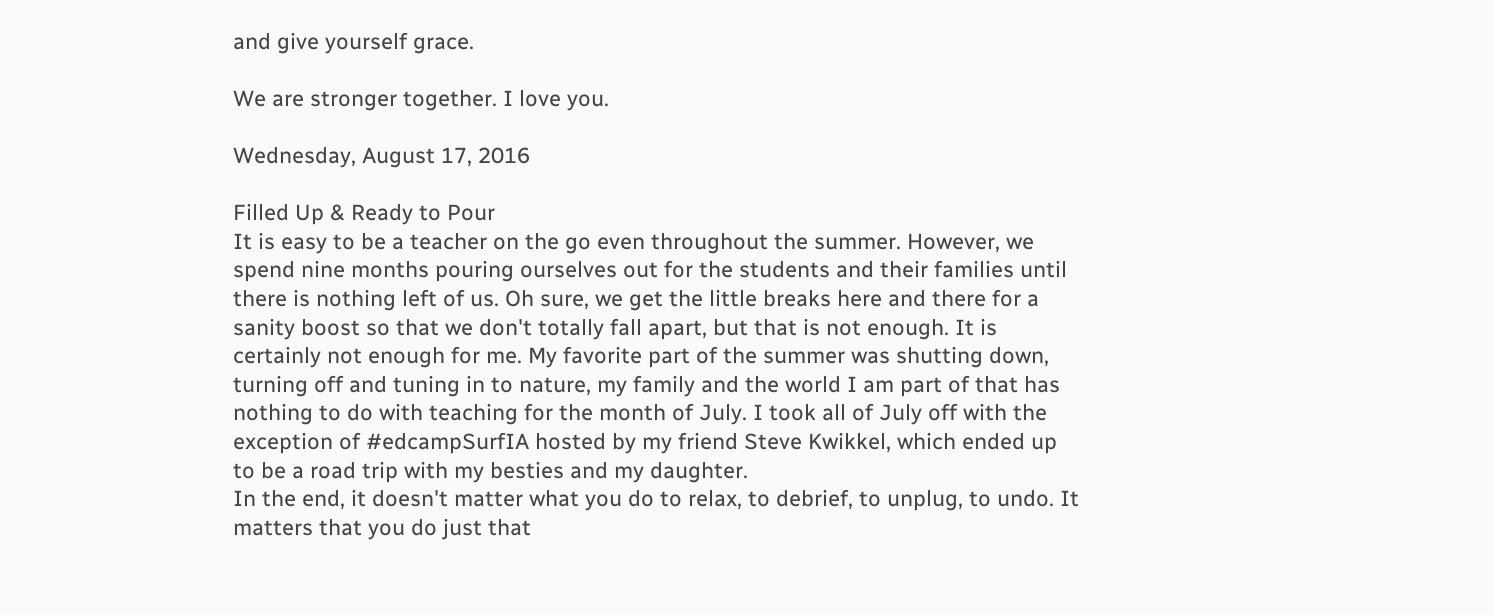and give yourself grace.

We are stronger together. I love you.

Wednesday, August 17, 2016

Filled Up & Ready to Pour
It is easy to be a teacher on the go even throughout the summer. However, we spend nine months pouring ourselves out for the students and their families until there is nothing left of us. Oh sure, we get the little breaks here and there for a sanity boost so that we don't totally fall apart, but that is not enough. It is certainly not enough for me. My favorite part of the summer was shutting down, turning off and tuning in to nature, my family and the world I am part of that has nothing to do with teaching for the month of July. I took all of July off with the exception of #edcampSurfIA hosted by my friend Steve Kwikkel, which ended up to be a road trip with my besties and my daughter.
In the end, it doesn't matter what you do to relax, to debrief, to unplug, to undo. It matters that you do just that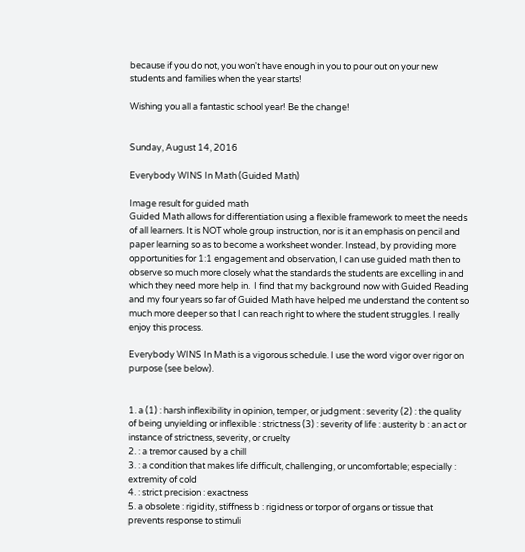because if you do not, you won't have enough in you to pour out on your new students and families when the year starts!

Wishing you all a fantastic school year! Be the change!


Sunday, August 14, 2016

Everybody WINS In Math (Guided Math)

Image result for guided math
Guided Math allows for differentiation using a flexible framework to meet the needs of all learners. It is NOT whole group instruction, nor is it an emphasis on pencil and paper learning so as to become a worksheet wonder. Instead, by providing more opportunities for 1:1 engagement and observation, I can use guided math then to observe so much more closely what the standards the students are excelling in and which they need more help in.  I find that my background now with Guided Reading and my four years so far of Guided Math have helped me understand the content so much more deeper so that I can reach right to where the student struggles. I really enjoy this process.

Everybody WINS In Math is a vigorous schedule. I use the word vigor over rigor on purpose (see below).


1. a (1) : harsh inflexibility in opinion, temper, or judgment : severity (2) : the quality of being unyielding or inflexible : strictness (3) : severity of life : austerity b : an act or instance of strictness, severity, or cruelty
2. : a tremor caused by a chill
3. : a condition that makes life difficult, challenging, or uncomfortable; especially : extremity of cold
4. : strict precision : exactness
5. a obsolete : rigidity, stiffness b : rigidness or torpor of organs or tissue that prevents response to stimuli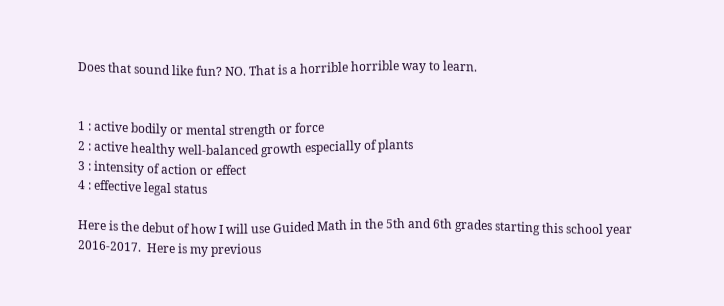Does that sound like fun? NO. That is a horrible horrible way to learn.


1 : active bodily or mental strength or force
2 : active healthy well-balanced growth especially of plants
3 : intensity of action or effect
4 : effective legal status

Here is the debut of how I will use Guided Math in the 5th and 6th grades starting this school year 2016-2017.  Here is my previous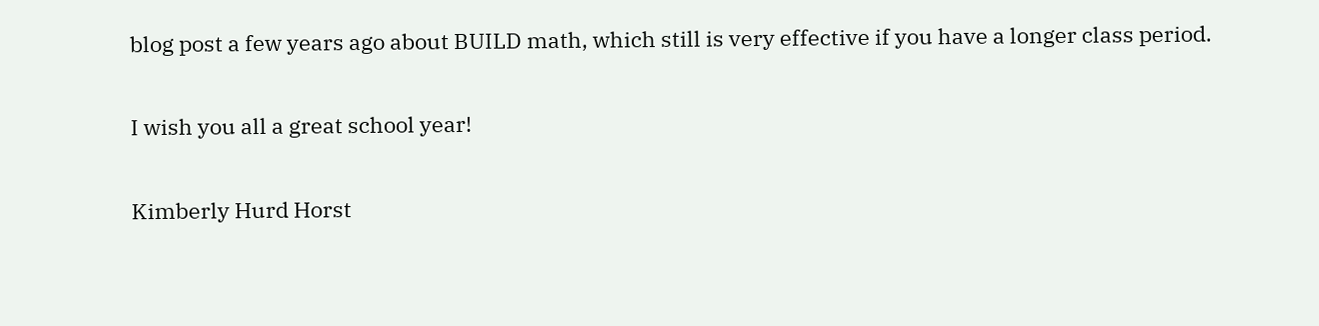blog post a few years ago about BUILD math, which still is very effective if you have a longer class period.

I wish you all a great school year!

Kimberly Hurd Horst